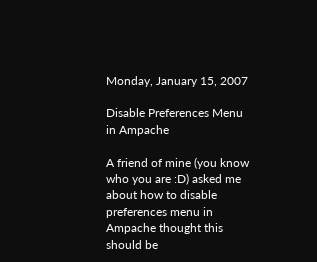Monday, January 15, 2007

Disable Preferences Menu in Ampache

A friend of mine (you know who you are :D) asked me about how to disable preferences menu in Ampache thought this should be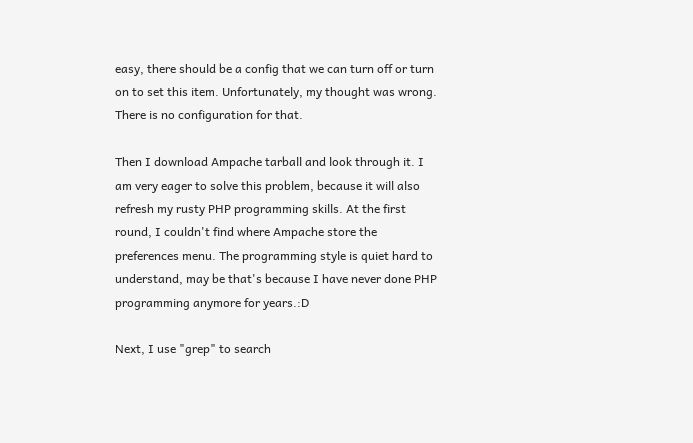easy, there should be a config that we can turn off or turn on to set this item. Unfortunately, my thought was wrong. There is no configuration for that.

Then I download Ampache tarball and look through it. I am very eager to solve this problem, because it will also refresh my rusty PHP programming skills. At the first round, I couldn't find where Ampache store the preferences menu. The programming style is quiet hard to understand, may be that's because I have never done PHP programming anymore for years.:D

Next, I use "grep" to search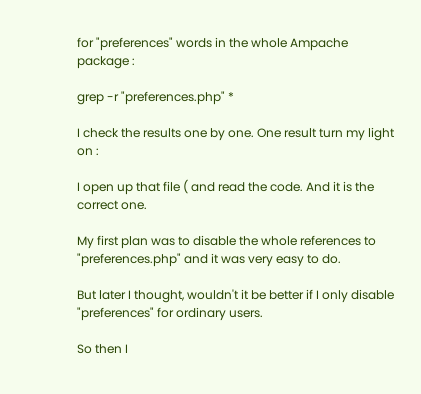for "preferences" words in the whole Ampache package :

grep -r "preferences.php" *

I check the results one by one. One result turn my light on :

I open up that file ( and read the code. And it is the correct one.

My first plan was to disable the whole references to "preferences.php" and it was very easy to do.

But later I thought, wouldn't it be better if I only disable "preferences" for ordinary users.

So then I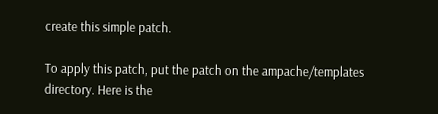create this simple patch.

To apply this patch, put the patch on the ampache/templates directory. Here is the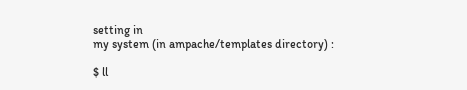setting in
my system (in ampache/templates directory) :

$ ll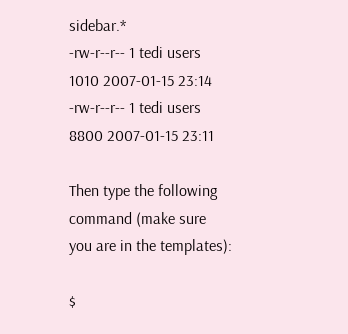sidebar.*
-rw-r--r-- 1 tedi users 1010 2007-01-15 23:14
-rw-r--r-- 1 tedi users 8800 2007-01-15 23:11

Then type the following command (make sure you are in the templates):

$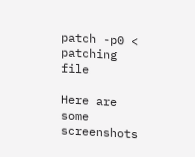patch -p0 <
patching file

Here are some screenshots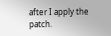after I apply the patch.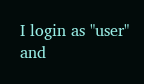I login as "user" and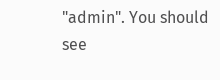"admin". You should see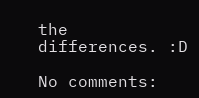the differences. :D

No comments: